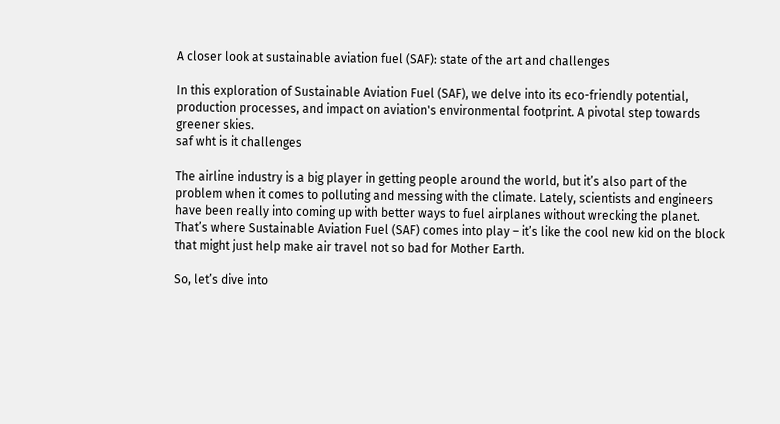A closer look at sustainable aviation fuel (SAF): state of the art and challenges

In this exploration of Sustainable Aviation Fuel (SAF), we delve into its eco-friendly potential, production processes, and impact on aviation's environmental footprint. A pivotal step towards greener skies.
saf wht is it challenges

The airline industry is a big player in getting people around the world, but it’s also part of the problem when it comes to polluting and messing with the climate. Lately, scientists and engineers have been really into coming up with better ways to fuel airplanes without wrecking the planet. That’s where Sustainable Aviation Fuel (SAF) comes into play – it’s like the cool new kid on the block that might just help make air travel not so bad for Mother Earth.

So, let’s dive into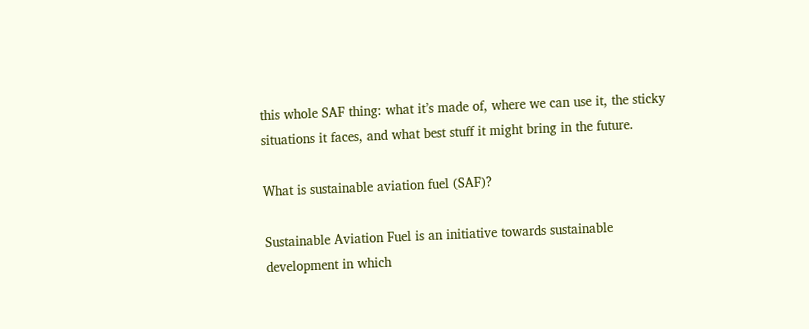this whole SAF thing: what it’s made of, where we can use it, the sticky situations it faces, and what best stuff it might bring in the future.

What is sustainable aviation fuel (SAF)?

Sustainable Aviation Fuel is an initiative towards sustainable development in which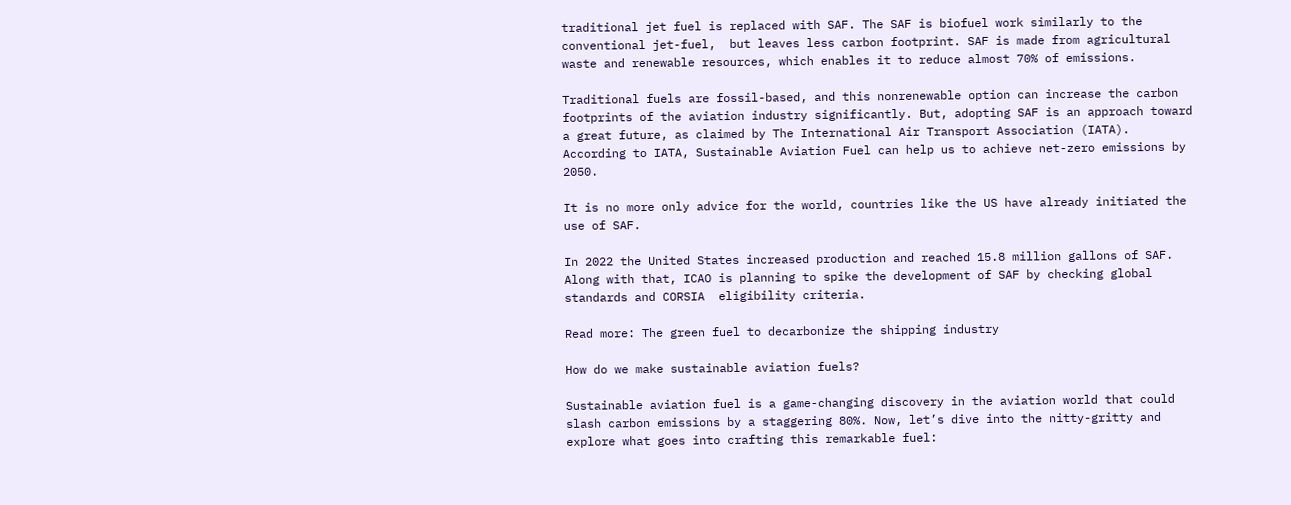traditional jet fuel is replaced with SAF. The SAF is biofuel work similarly to the conventional jet-fuel,  but leaves less carbon footprint. SAF is made from agricultural waste and renewable resources, which enables it to reduce almost 70% of emissions.

Traditional fuels are fossil-based, and this nonrenewable option can increase the carbon footprints of the aviation industry significantly. But, adopting SAF is an approach toward a great future, as claimed by The International Air Transport Association (IATA). According to IATA, Sustainable Aviation Fuel can help us to achieve net-zero emissions by 2050.

It is no more only advice for the world, countries like the US have already initiated the use of SAF.

In 2022 the United States increased production and reached 15.8 million gallons of SAF. Along with that, ICAO is planning to spike the development of SAF by checking global standards and CORSIA  eligibility criteria.

Read more: The green fuel to decarbonize the shipping industry

How do we make sustainable aviation fuels?

Sustainable aviation fuel is a game-changing discovery in the aviation world that could slash carbon emissions by a staggering 80%. Now, let’s dive into the nitty-gritty and explore what goes into crafting this remarkable fuel: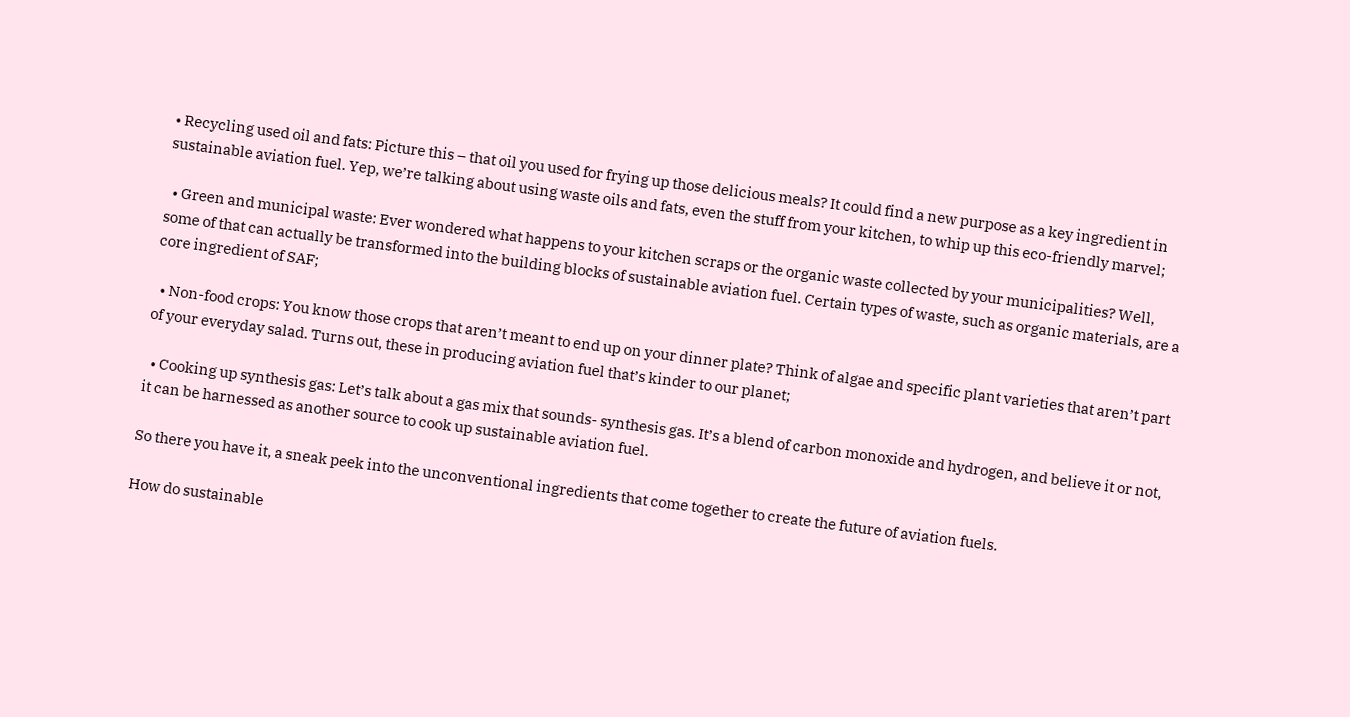• Recycling used oil and fats: Picture this – that oil you used for frying up those delicious meals? It could find a new purpose as a key ingredient in sustainable aviation fuel. Yep, we’re talking about using waste oils and fats, even the stuff from your kitchen, to whip up this eco-friendly marvel;

  • Green and municipal waste: Ever wondered what happens to your kitchen scraps or the organic waste collected by your municipalities? Well, some of that can actually be transformed into the building blocks of sustainable aviation fuel. Certain types of waste, such as organic materials, are a core ingredient of SAF;

  • Non-food crops: You know those crops that aren’t meant to end up on your dinner plate? Think of algae and specific plant varieties that aren’t part of your everyday salad. Turns out, these in producing aviation fuel that’s kinder to our planet;

  • Cooking up synthesis gas: Let’s talk about a gas mix that sounds- synthesis gas. It’s a blend of carbon monoxide and hydrogen, and believe it or not, it can be harnessed as another source to cook up sustainable aviation fuel.

So there you have it, a sneak peek into the unconventional ingredients that come together to create the future of aviation fuels.

How do sustainable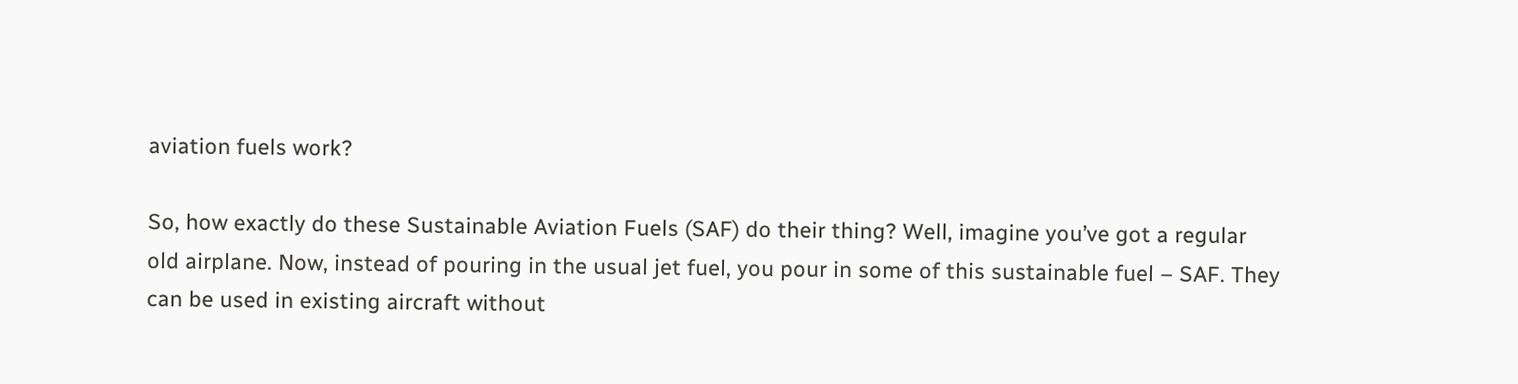aviation fuels work?

So, how exactly do these Sustainable Aviation Fuels (SAF) do their thing? Well, imagine you’ve got a regular old airplane. Now, instead of pouring in the usual jet fuel, you pour in some of this sustainable fuel – SAF. They can be used in existing aircraft without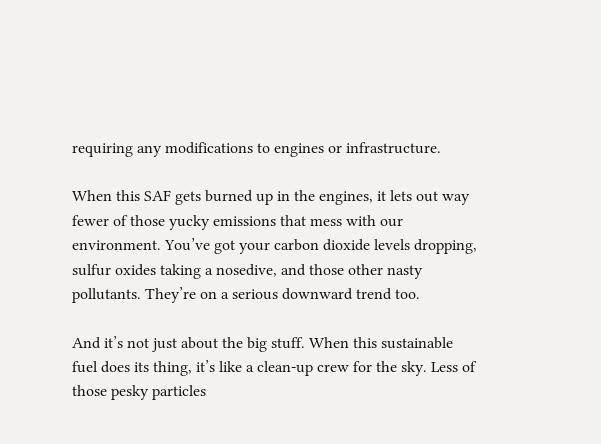requiring any modifications to engines or infrastructure.

When this SAF gets burned up in the engines, it lets out way fewer of those yucky emissions that mess with our environment. You’ve got your carbon dioxide levels dropping, sulfur oxides taking a nosedive, and those other nasty pollutants. They’re on a serious downward trend too.

And it’s not just about the big stuff. When this sustainable fuel does its thing, it’s like a clean-up crew for the sky. Less of those pesky particles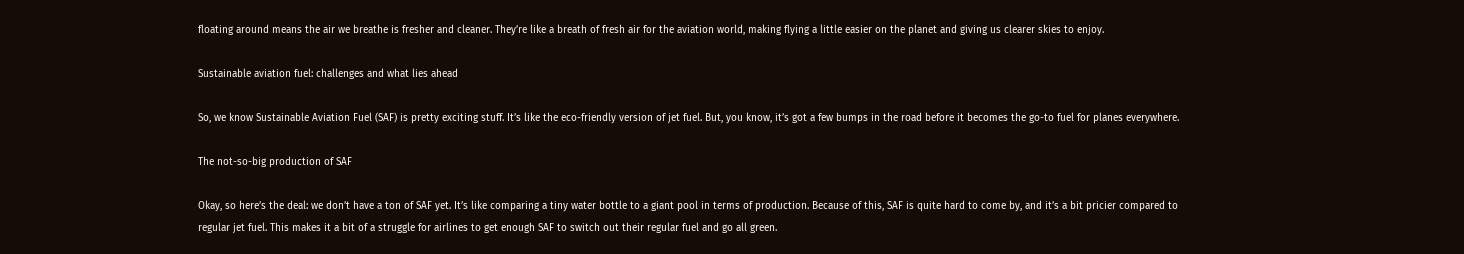floating around means the air we breathe is fresher and cleaner. They’re like a breath of fresh air for the aviation world, making flying a little easier on the planet and giving us clearer skies to enjoy.

Sustainable aviation fuel: challenges and what lies ahead

So, we know Sustainable Aviation Fuel (SAF) is pretty exciting stuff. It’s like the eco-friendly version of jet fuel. But, you know, it’s got a few bumps in the road before it becomes the go-to fuel for planes everywhere.

The not-so-big production of SAF

Okay, so here’s the deal: we don’t have a ton of SAF yet. It’s like comparing a tiny water bottle to a giant pool in terms of production. Because of this, SAF is quite hard to come by, and it’s a bit pricier compared to regular jet fuel. This makes it a bit of a struggle for airlines to get enough SAF to switch out their regular fuel and go all green.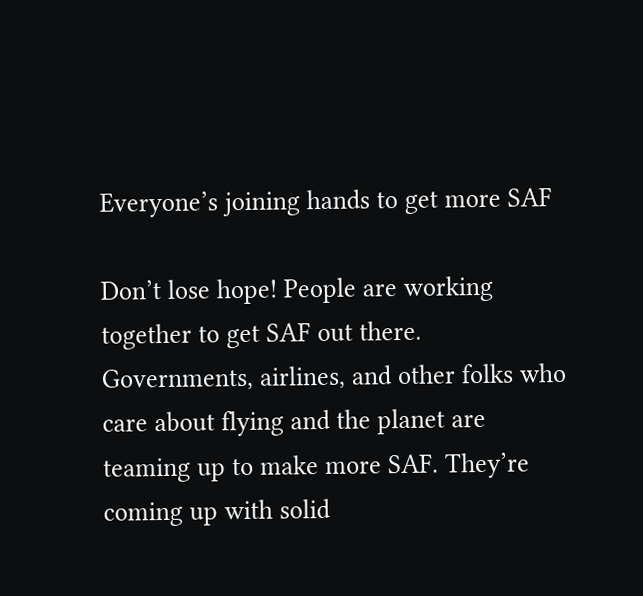Everyone’s joining hands to get more SAF

Don’t lose hope! People are working together to get SAF out there. Governments, airlines, and other folks who care about flying and the planet are teaming up to make more SAF. They’re coming up with solid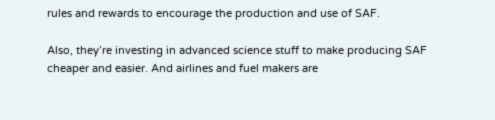rules and rewards to encourage the production and use of SAF.

Also, they’re investing in advanced science stuff to make producing SAF cheaper and easier. And airlines and fuel makers are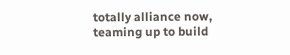totally alliance now, teaming up to build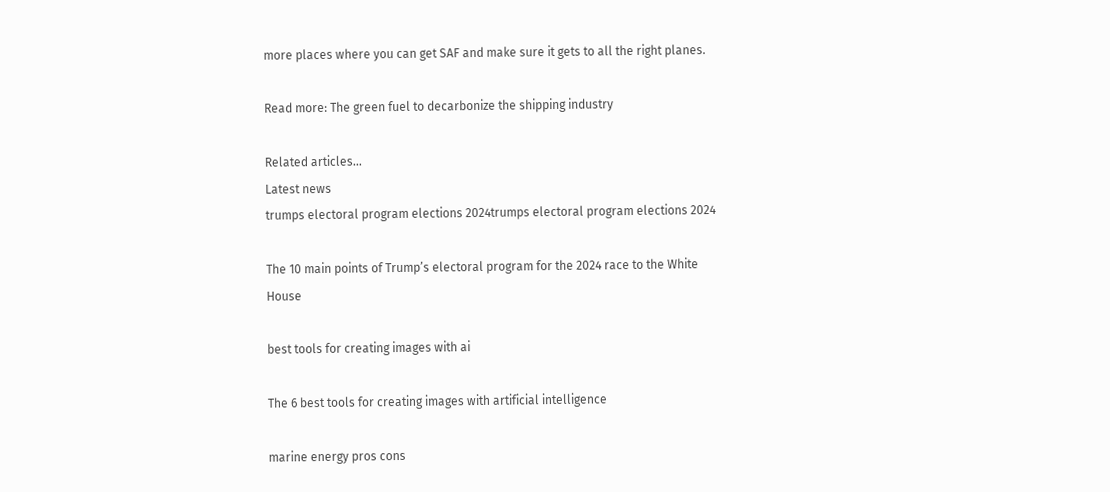more places where you can get SAF and make sure it gets to all the right planes.

Read more: The green fuel to decarbonize the shipping industry

Related articles...
Latest news
trumps electoral program elections 2024trumps electoral program elections 2024

The 10 main points of Trump’s electoral program for the 2024 race to the White House

best tools for creating images with ai

The 6 best tools for creating images with artificial intelligence

marine energy pros cons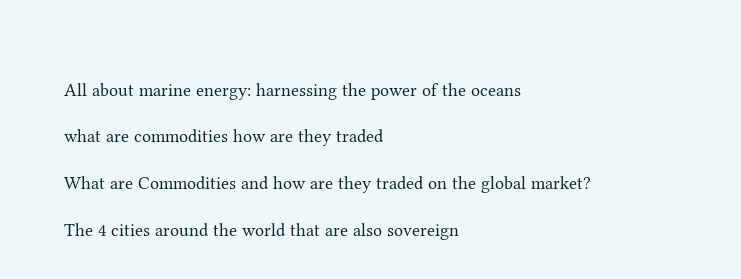All about marine energy: harnessing the power of the oceans

what are commodities how are they traded

What are Commodities and how are they traded on the global market?

The 4 cities around the world that are also sovereign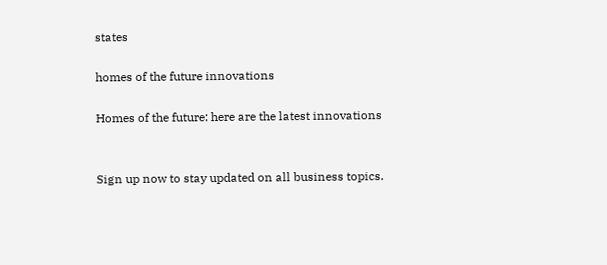states

homes of the future innovations

Homes of the future: here are the latest innovations


Sign up now to stay updated on all business topics.